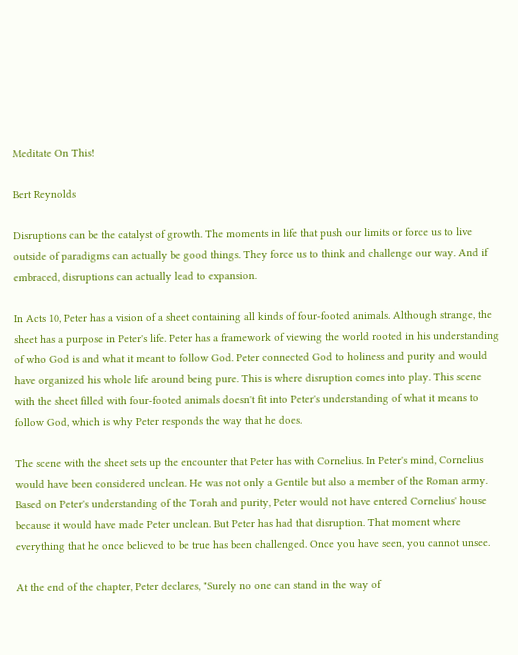Meditate On This!

Bert Reynolds

Disruptions can be the catalyst of growth. The moments in life that push our limits or force us to live outside of paradigms can actually be good things. They force us to think and challenge our way. And if embraced, disruptions can actually lead to expansion.

In Acts 10, Peter has a vision of a sheet containing all kinds of four-footed animals. Although strange, the sheet has a purpose in Peter's life. Peter has a framework of viewing the world rooted in his understanding of who God is and what it meant to follow God. Peter connected God to holiness and purity and would have organized his whole life around being pure. This is where disruption comes into play. This scene with the sheet filled with four-footed animals doesn't fit into Peter's understanding of what it means to follow God, which is why Peter responds the way that he does.

The scene with the sheet sets up the encounter that Peter has with Cornelius. In Peter's mind, Cornelius would have been considered unclean. He was not only a Gentile but also a member of the Roman army. Based on Peter's understanding of the Torah and purity, Peter would not have entered Cornelius' house because it would have made Peter unclean. But Peter has had that disruption. That moment where everything that he once believed to be true has been challenged. Once you have seen, you cannot unsee.

At the end of the chapter, Peter declares, "Surely no one can stand in the way of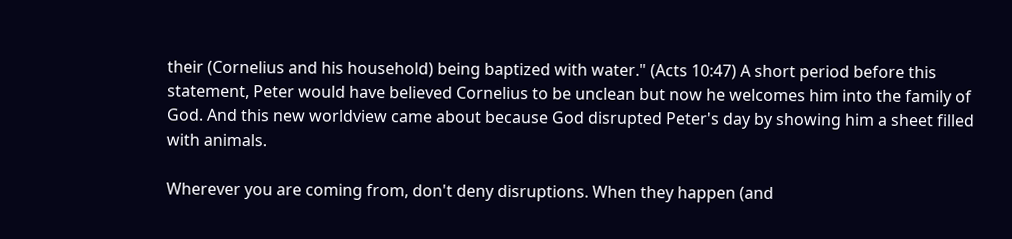their (Cornelius and his household) being baptized with water." (Acts 10:47) A short period before this statement, Peter would have believed Cornelius to be unclean but now he welcomes him into the family of God. And this new worldview came about because God disrupted Peter's day by showing him a sheet filled with animals.

Wherever you are coming from, don't deny disruptions. When they happen (and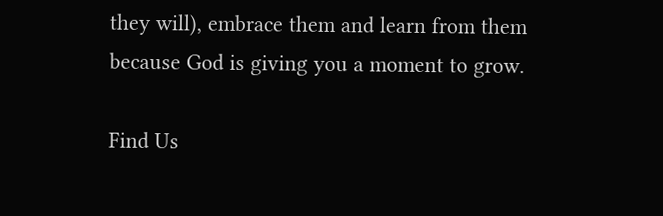they will), embrace them and learn from them because God is giving you a moment to grow.

Find Us